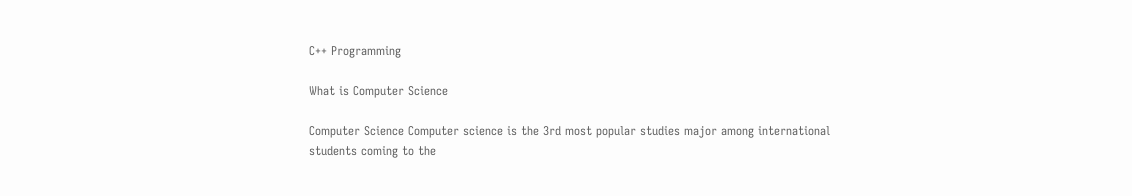C++ Programming

What is Computer Science

Computer Science Computer science is the 3rd most popular studies major among international students coming to the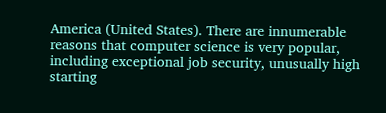America (United States). There are innumerable reasons that computer science is very popular, including exceptional job security, unusually high starting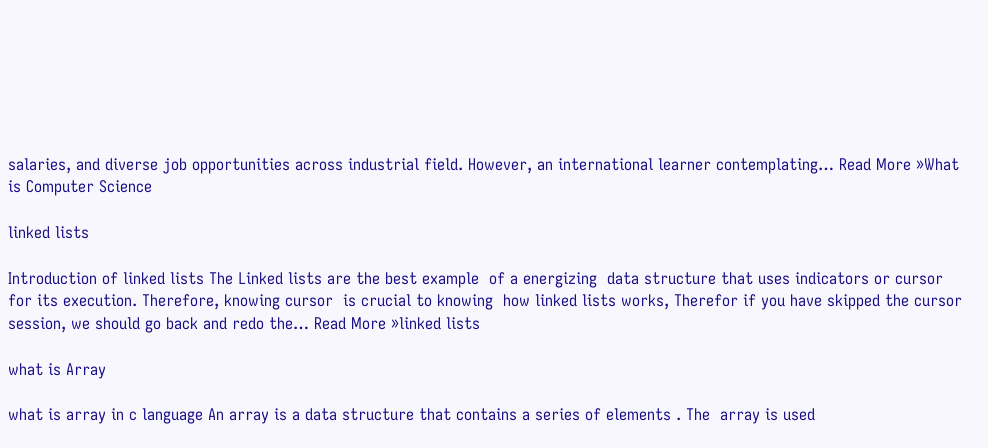salaries, and diverse job opportunities across industrial field. However, an international learner contemplating… Read More »What is Computer Science

linked lists

Introduction of linked lists The Linked lists are the best example  of a energizing  data structure that uses indicators or cursor for its execution. Therefore, knowing cursor  is crucial to knowing  how linked lists works, Therefor if you have skipped the cursor session, we should go back and redo the… Read More »linked lists

what is Array

what is array in c language An array is a data structure that contains a series of elements . The  array is used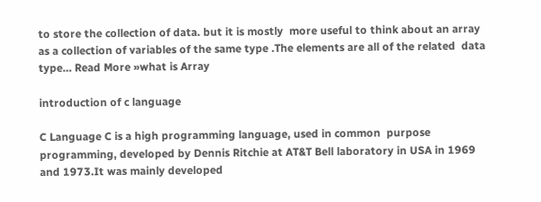to store the collection of data. but it is mostly  more useful to think about an array as a collection of variables of the same type .The elements are all of the related  data type… Read More »what is Array

introduction of c language

C Language C is a high programming language, used in common  purpose programming, developed by Dennis Ritchie at AT&T Bell laboratory in USA in 1969 and 1973.It was mainly developed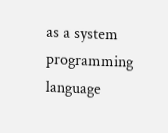as a system programming language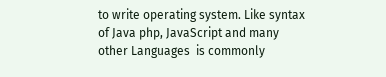to write operating system. Like syntax of Java php, JavaScript and many other Languages  is commonly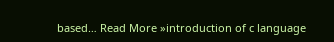based… Read More »introduction of c language